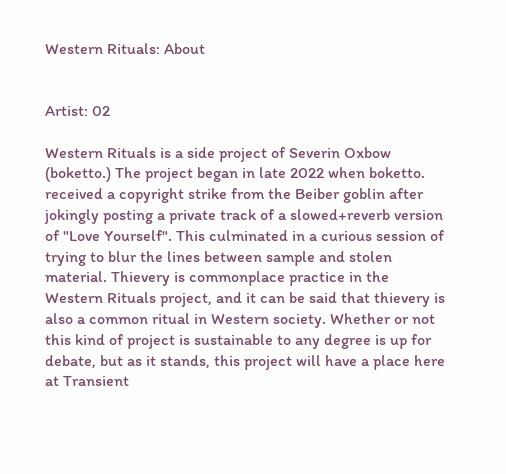Western Rituals: About


Artist: 02

Western Rituals is a side project of Severin Oxbow (boketto.) The project began in late 2022 when boketto. received a copyright strike from the Beiber goblin after jokingly posting a private track of a slowed+reverb version of "Love Yourself". This culminated in a curious session of trying to blur the lines between sample and stolen material. Thievery is commonplace practice in the Western Rituals project, and it can be said that thievery is also a common ritual in Western society. Whether or not this kind of project is sustainable to any degree is up for debate, but as it stands, this project will have a place here at Transient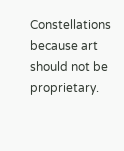Constellations because art should not be proprietary.